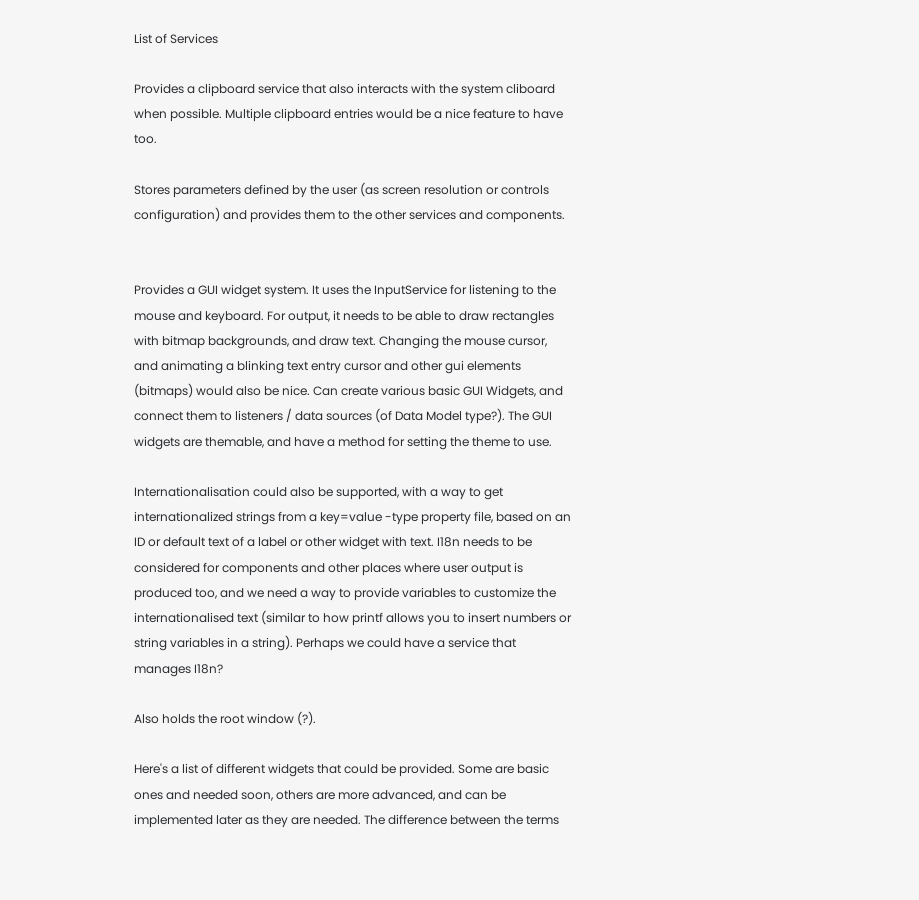List of Services

Provides a clipboard service that also interacts with the system cliboard when possible. Multiple clipboard entries would be a nice feature to have too.

Stores parameters defined by the user (as screen resolution or controls configuration) and provides them to the other services and components.


Provides a GUI widget system. It uses the InputService for listening to the mouse and keyboard. For output, it needs to be able to draw rectangles with bitmap backgrounds, and draw text. Changing the mouse cursor, and animating a blinking text entry cursor and other gui elements (bitmaps) would also be nice. Can create various basic GUI Widgets, and connect them to listeners / data sources (of Data Model type?). The GUI widgets are themable, and have a method for setting the theme to use.

Internationalisation could also be supported, with a way to get internationalized strings from a key=value -type property file, based on an ID or default text of a label or other widget with text. I18n needs to be considered for components and other places where user output is produced too, and we need a way to provide variables to customize the internationalised text (similar to how printf allows you to insert numbers or string variables in a string). Perhaps we could have a service that manages I18n?

Also holds the root window (?).

Here's a list of different widgets that could be provided. Some are basic ones and needed soon, others are more advanced, and can be implemented later as they are needed. The difference between the terms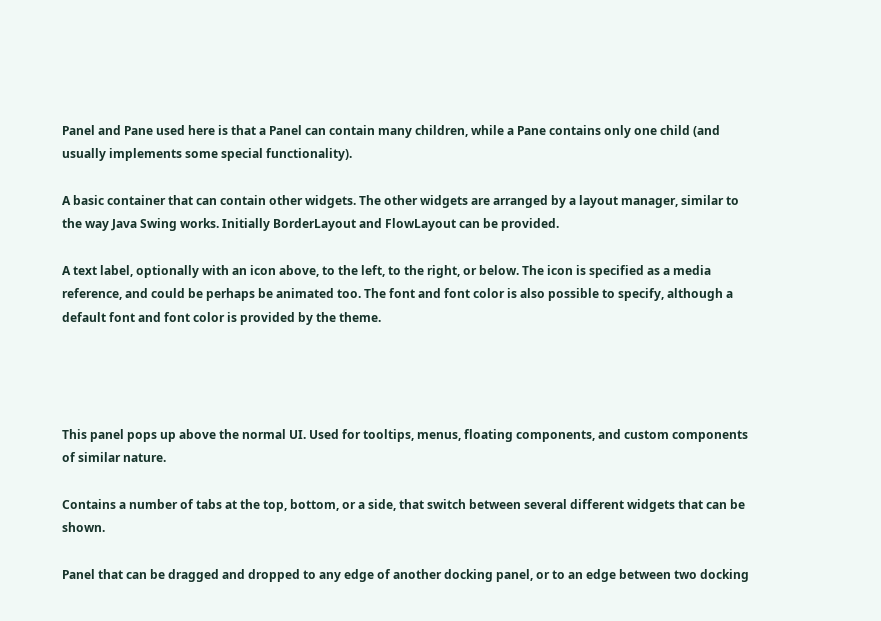Panel and Pane used here is that a Panel can contain many children, while a Pane contains only one child (and usually implements some special functionality).

A basic container that can contain other widgets. The other widgets are arranged by a layout manager, similar to the way Java Swing works. Initially BorderLayout and FlowLayout can be provided.

A text label, optionally with an icon above, to the left, to the right, or below. The icon is specified as a media reference, and could be perhaps be animated too. The font and font color is also possible to specify, although a default font and font color is provided by the theme.




This panel pops up above the normal UI. Used for tooltips, menus, floating components, and custom components of similar nature.

Contains a number of tabs at the top, bottom, or a side, that switch between several different widgets that can be shown.

Panel that can be dragged and dropped to any edge of another docking panel, or to an edge between two docking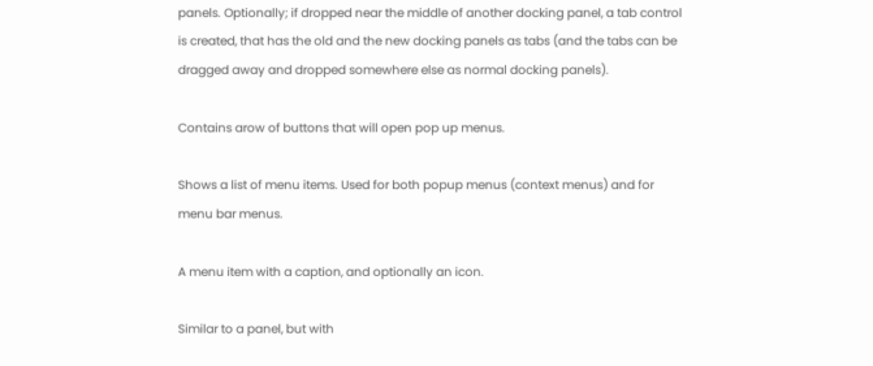panels. Optionally; if dropped near the middle of another docking panel, a tab control is created, that has the old and the new docking panels as tabs (and the tabs can be dragged away and dropped somewhere else as normal docking panels).

Contains arow of buttons that will open pop up menus.

Shows a list of menu items. Used for both popup menus (context menus) and for menu bar menus.

A menu item with a caption, and optionally an icon.

Similar to a panel, but with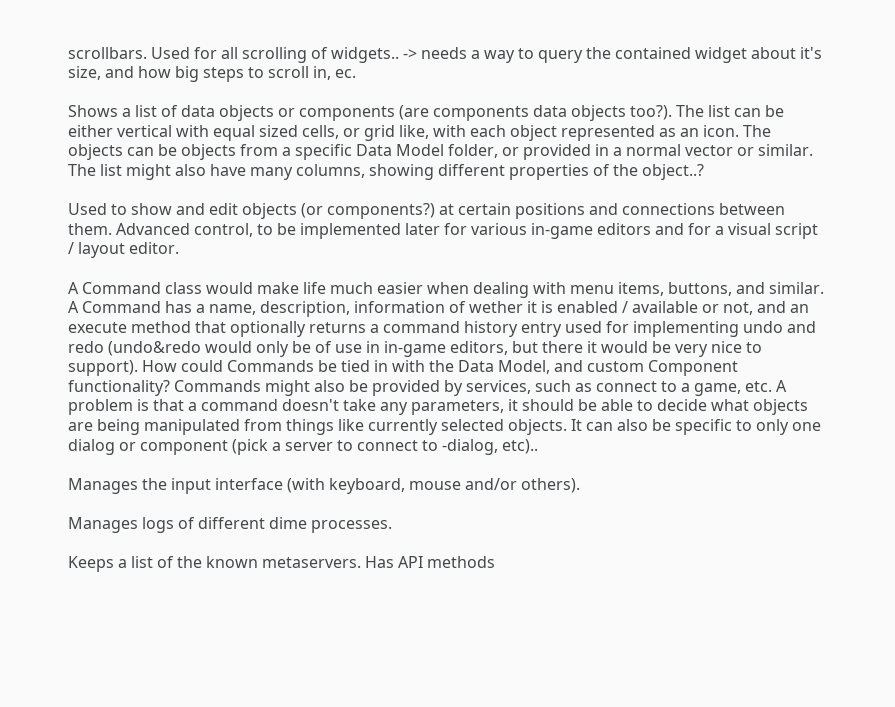scrollbars. Used for all scrolling of widgets.. -> needs a way to query the contained widget about it's size, and how big steps to scroll in, ec.

Shows a list of data objects or components (are components data objects too?). The list can be either vertical with equal sized cells, or grid like, with each object represented as an icon. The objects can be objects from a specific Data Model folder, or provided in a normal vector or similar. The list might also have many columns, showing different properties of the object..?

Used to show and edit objects (or components?) at certain positions and connections between them. Advanced control, to be implemented later for various in-game editors and for a visual script / layout editor.

A Command class would make life much easier when dealing with menu items, buttons, and similar. A Command has a name, description, information of wether it is enabled / available or not, and an execute method that optionally returns a command history entry used for implementing undo and redo (undo&redo would only be of use in in-game editors, but there it would be very nice to support). How could Commands be tied in with the Data Model, and custom Component functionality? Commands might also be provided by services, such as connect to a game, etc. A problem is that a command doesn't take any parameters, it should be able to decide what objects are being manipulated from things like currently selected objects. It can also be specific to only one dialog or component (pick a server to connect to -dialog, etc)..

Manages the input interface (with keyboard, mouse and/or others).

Manages logs of different dime processes.

Keeps a list of the known metaservers. Has API methods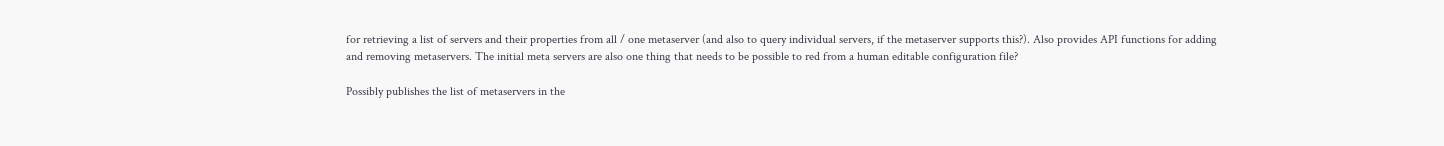for retrieving a list of servers and their properties from all / one metaserver (and also to query individual servers, if the metaserver supports this?). Also provides API functions for adding and removing metaservers. The initial meta servers are also one thing that needs to be possible to red from a human editable configuration file?

Possibly publishes the list of metaservers in the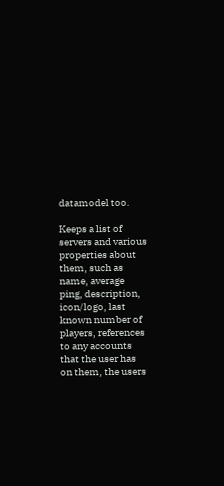datamodel too.

Keeps a list of servers and various properties about them, such as name, average ping, description, icon/logo, last known number of players, references to any accounts that the user has on them, the users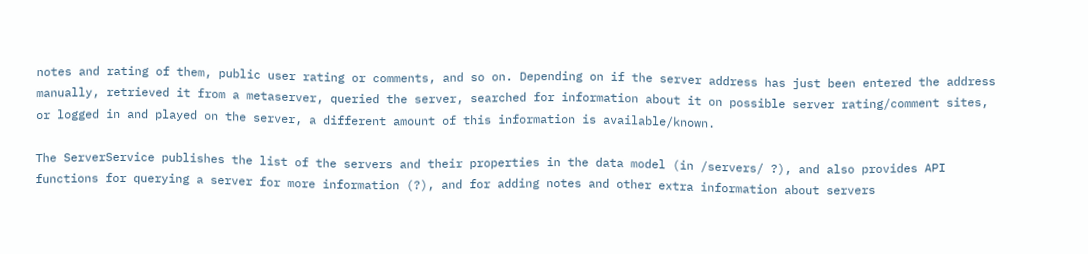notes and rating of them, public user rating or comments, and so on. Depending on if the server address has just been entered the address manually, retrieved it from a metaserver, queried the server, searched for information about it on possible server rating/comment sites, or logged in and played on the server, a different amount of this information is available/known.

The ServerService publishes the list of the servers and their properties in the data model (in /servers/ ?), and also provides API functions for querying a server for more information (?), and for adding notes and other extra information about servers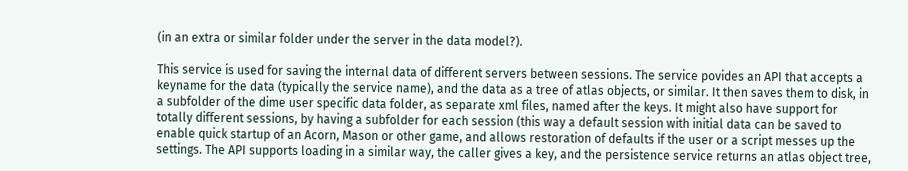(in an extra or similar folder under the server in the data model?).

This service is used for saving the internal data of different servers between sessions. The service povides an API that accepts a keyname for the data (typically the service name), and the data as a tree of atlas objects, or similar. It then saves them to disk, in a subfolder of the dime user specific data folder, as separate xml files, named after the keys. It might also have support for totally different sessions, by having a subfolder for each session (this way a default session with initial data can be saved to enable quick startup of an Acorn, Mason or other game, and allows restoration of defaults if the user or a script messes up the settings. The API supports loading in a similar way, the caller gives a key, and the persistence service returns an atlas object tree,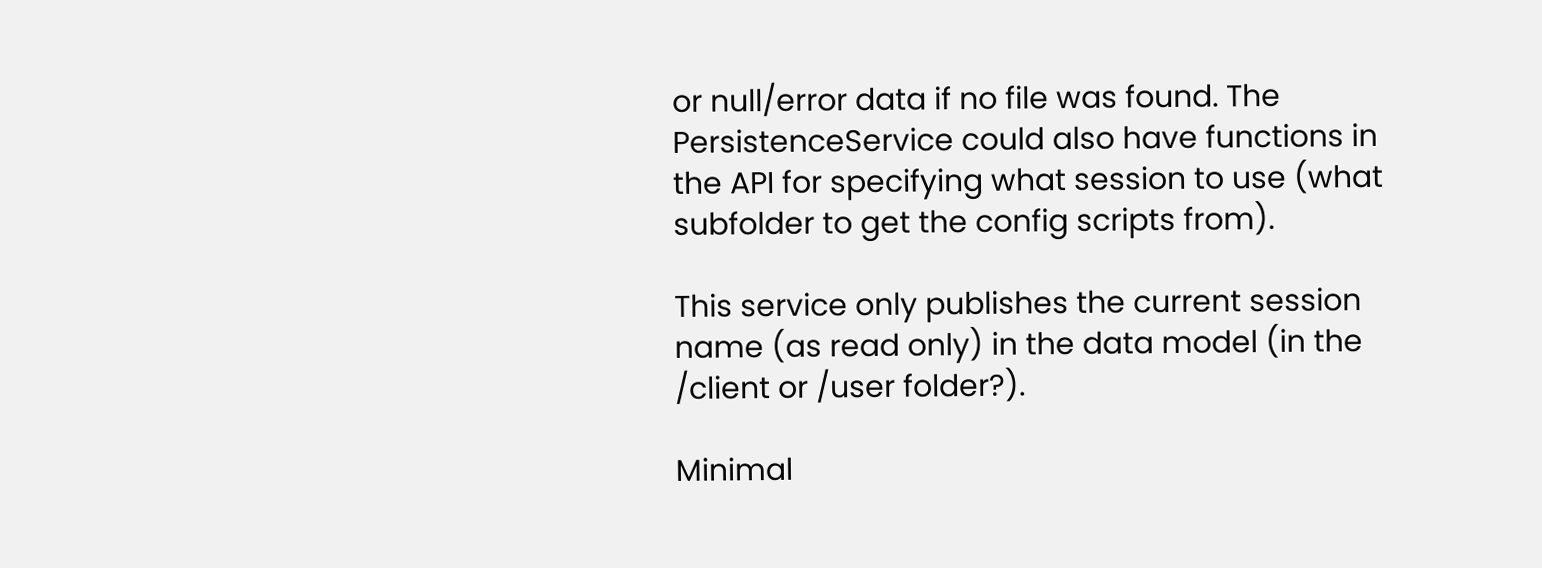or null/error data if no file was found. The PersistenceService could also have functions in the API for specifying what session to use (what subfolder to get the config scripts from).

This service only publishes the current session name (as read only) in the data model (in the /client or /user folder?).

Minimal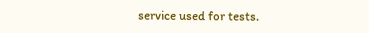service used for tests.